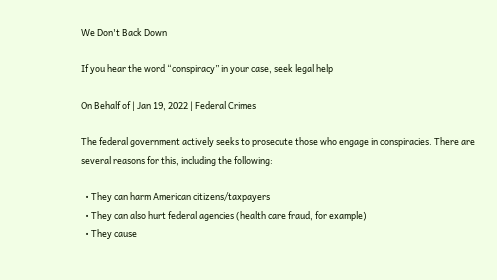We Don't Back Down

If you hear the word “conspiracy” in your case, seek legal help

On Behalf of | Jan 19, 2022 | Federal Crimes

The federal government actively seeks to prosecute those who engage in conspiracies. There are several reasons for this, including the following:

  • They can harm American citizens/taxpayers
  • They can also hurt federal agencies (health care fraud, for example)
  • They cause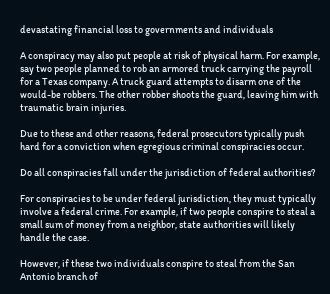devastating financial loss to governments and individuals

A conspiracy may also put people at risk of physical harm. For example, say two people planned to rob an armored truck carrying the payroll for a Texas company. A truck guard attempts to disarm one of the would-be robbers. The other robber shoots the guard, leaving him with traumatic brain injuries.

Due to these and other reasons, federal prosecutors typically push hard for a conviction when egregious criminal conspiracies occur.

Do all conspiracies fall under the jurisdiction of federal authorities?

For conspiracies to be under federal jurisdiction, they must typically involve a federal crime. For example, if two people conspire to steal a small sum of money from a neighbor, state authorities will likely handle the case.

However, if these two individuals conspire to steal from the San Antonio branch of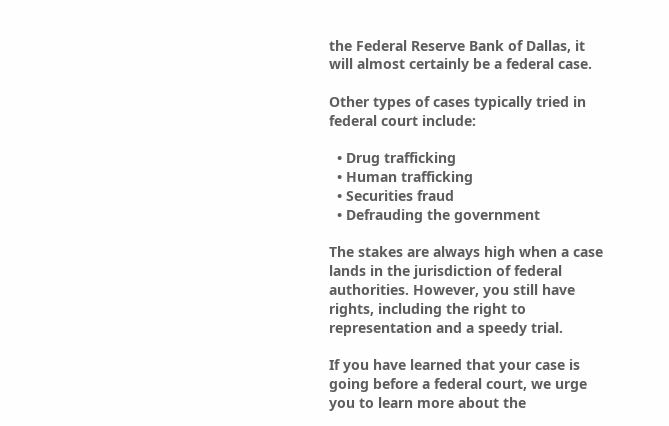the Federal Reserve Bank of Dallas, it will almost certainly be a federal case.

Other types of cases typically tried in federal court include:

  • Drug trafficking
  • Human trafficking
  • Securities fraud
  • Defrauding the government

The stakes are always high when a case lands in the jurisdiction of federal authorities. However, you still have rights, including the right to representation and a speedy trial.

If you have learned that your case is going before a federal court, we urge you to learn more about the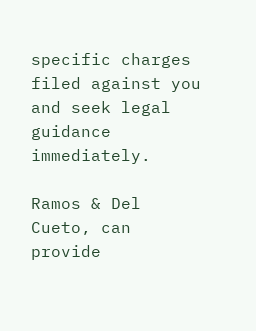specific charges filed against you and seek legal guidance immediately.

Ramos & Del Cueto, can provide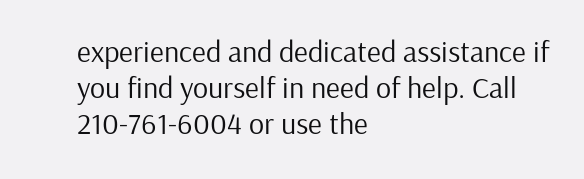experienced and dedicated assistance if you find yourself in need of help. Call 210-761-6004 or use the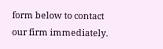form below to contact our firm immediately.